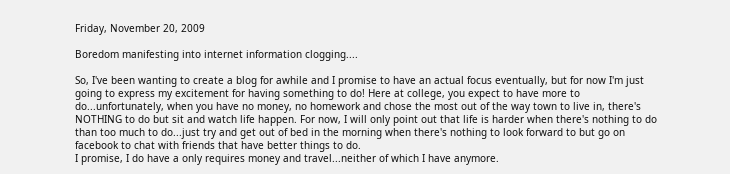Friday, November 20, 2009

Boredom manifesting into internet information clogging....

So, I've been wanting to create a blog for awhile and I promise to have an actual focus eventually, but for now I'm just going to express my excitement for having something to do! Here at college, you expect to have more to do...unfortunately, when you have no money, no homework and chose the most out of the way town to live in, there's NOTHING to do but sit and watch life happen. For now, I will only point out that life is harder when there's nothing to do than too much to do...just try and get out of bed in the morning when there's nothing to look forward to but go on facebook to chat with friends that have better things to do.
I promise, I do have a only requires money and travel...neither of which I have anymore.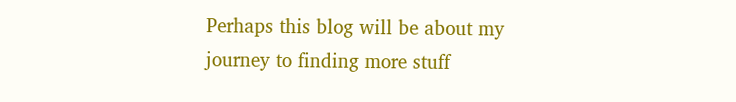Perhaps this blog will be about my journey to finding more stuff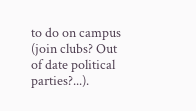to do on campus (join clubs? Out of date political parties?...).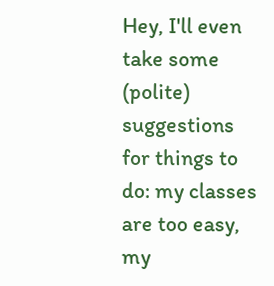Hey, I'll even take some (polite) suggestions for things to do: my classes are too easy, my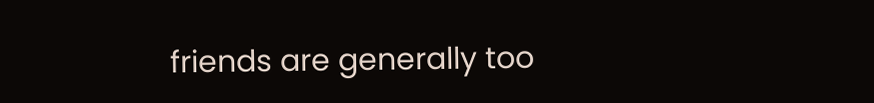friends are generally too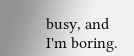busy, and I'm boring.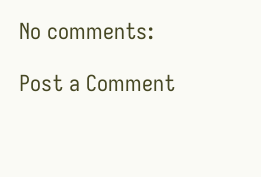No comments:

Post a Comment